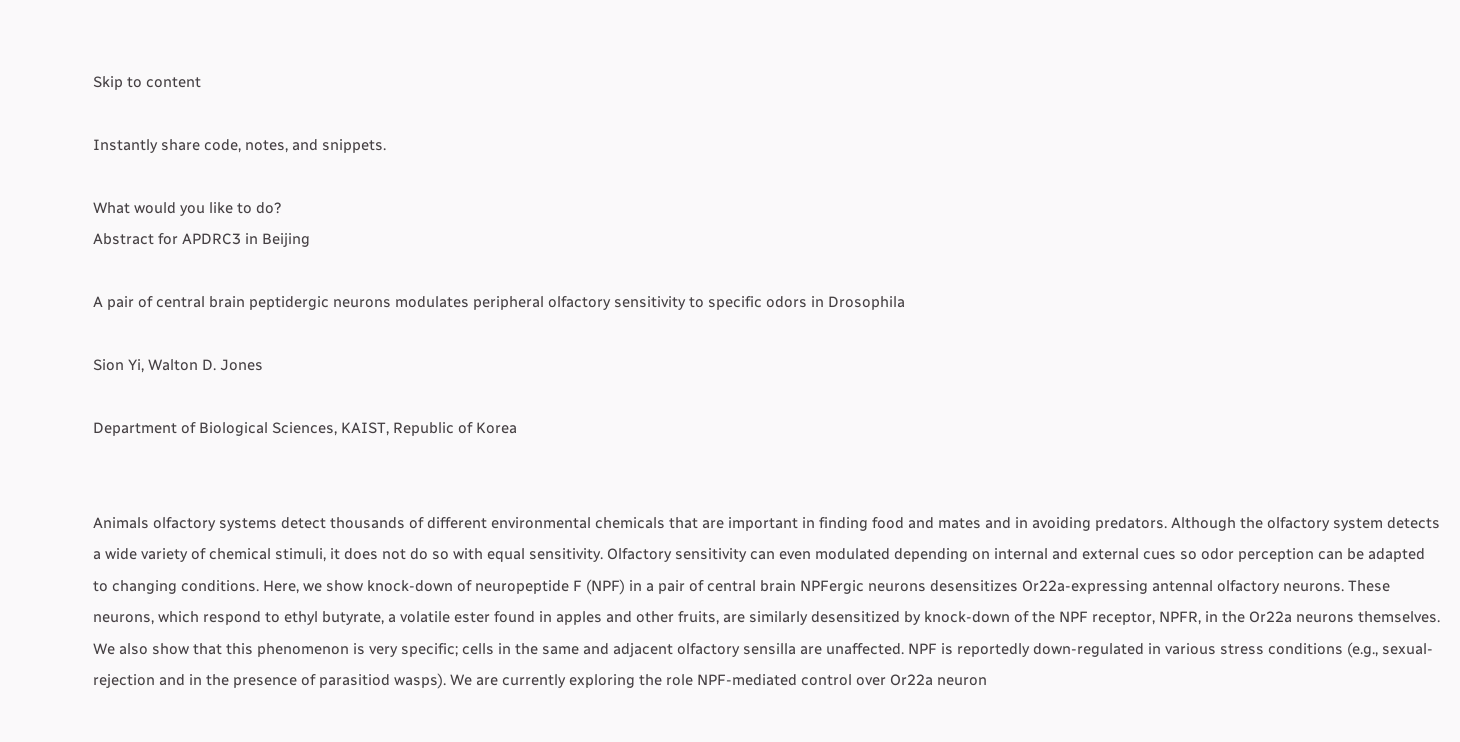Skip to content

Instantly share code, notes, and snippets.

What would you like to do?
Abstract for APDRC3 in Beijing

A pair of central brain peptidergic neurons modulates peripheral olfactory sensitivity to specific odors in Drosophila

Sion Yi, Walton D. Jones

Department of Biological Sciences, KAIST, Republic of Korea


Animals olfactory systems detect thousands of different environmental chemicals that are important in finding food and mates and in avoiding predators. Although the olfactory system detects a wide variety of chemical stimuli, it does not do so with equal sensitivity. Olfactory sensitivity can even modulated depending on internal and external cues so odor perception can be adapted to changing conditions. Here, we show knock-down of neuropeptide F (NPF) in a pair of central brain NPFergic neurons desensitizes Or22a-expressing antennal olfactory neurons. These neurons, which respond to ethyl butyrate, a volatile ester found in apples and other fruits, are similarly desensitized by knock-down of the NPF receptor, NPFR, in the Or22a neurons themselves. We also show that this phenomenon is very specific; cells in the same and adjacent olfactory sensilla are unaffected. NPF is reportedly down-regulated in various stress conditions (e.g., sexual-rejection and in the presence of parasitiod wasps). We are currently exploring the role NPF-mediated control over Or22a neuron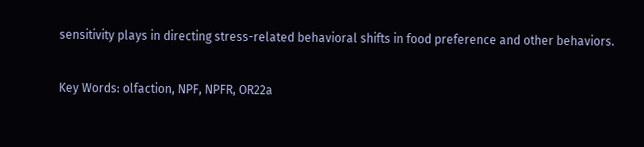sensitivity plays in directing stress-related behavioral shifts in food preference and other behaviors.

Key Words: olfaction, NPF, NPFR, OR22a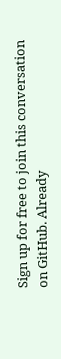Sign up for free to join this conversation on GitHub. Already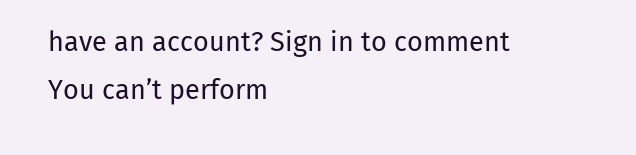have an account? Sign in to comment
You can’t perform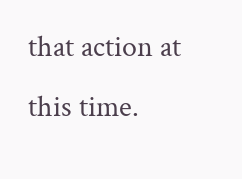that action at this time.